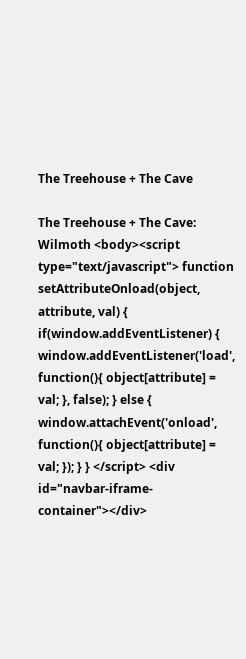The Treehouse + The Cave

The Treehouse + The Cave: Wilmoth <body><script type="text/javascript"> function setAttributeOnload(object, attribute, val) { if(window.addEventListener) { window.addEventListener('load', function(){ object[attribute] = val; }, false); } else { window.attachEvent('onload', function(){ object[attribute] = val; }); } } </script> <div id="navbar-iframe-container"></div>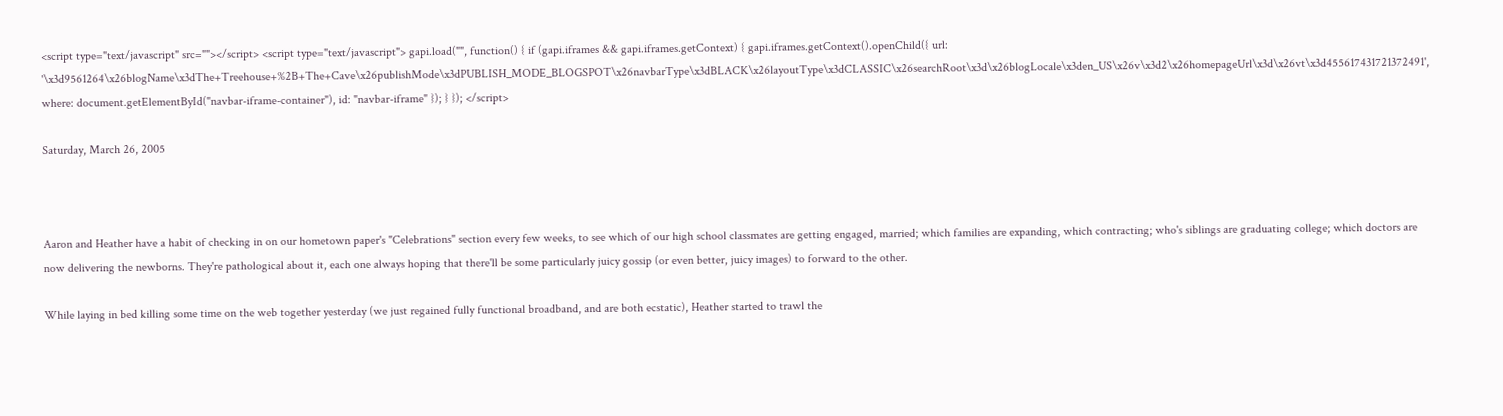<script type="text/javascript" src=""></script> <script type="text/javascript"> gapi.load("", function() { if (gapi.iframes && gapi.iframes.getContext) { gapi.iframes.getContext().openChild({ url: '\x3d9561264\x26blogName\x3dThe+Treehouse+%2B+The+Cave\x26publishMode\x3dPUBLISH_MODE_BLOGSPOT\x26navbarType\x3dBLACK\x26layoutType\x3dCLASSIC\x26searchRoot\x3d\x26blogLocale\x3den_US\x26v\x3d2\x26homepageUrl\x3d\x26vt\x3d455617431721372491', where: document.getElementById("navbar-iframe-container"), id: "navbar-iframe" }); } }); </script>

Saturday, March 26, 2005



Aaron and Heather have a habit of checking in on our hometown paper's "Celebrations" section every few weeks, to see which of our high school classmates are getting engaged, married; which families are expanding, which contracting; who's siblings are graduating college; which doctors are now delivering the newborns. They're pathological about it, each one always hoping that there'll be some particularly juicy gossip (or even better, juicy images) to forward to the other.

While laying in bed killing some time on the web together yesterday (we just regained fully functional broadband, and are both ecstatic), Heather started to trawl the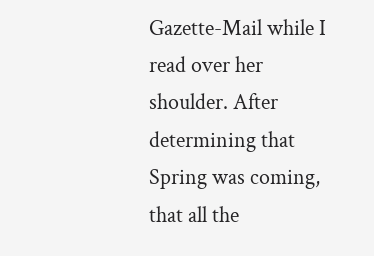Gazette-Mail while I read over her shoulder. After determining that Spring was coming, that all the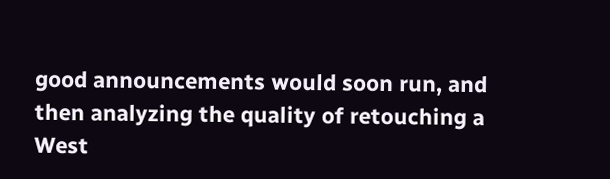good announcements would soon run, and then analyzing the quality of retouching a West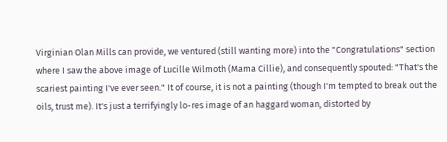Virginian Olan Mills can provide, we ventured (still wanting more) into the "Congratulations" section where I saw the above image of Lucille Wilmoth (Mama Cillie), and consequently spouted: "That's the scariest painting I've ever seen." It of course, it is not a painting (though I'm tempted to break out the oils, trust me). It's just a terrifyingly lo-res image of an haggard woman, distorted by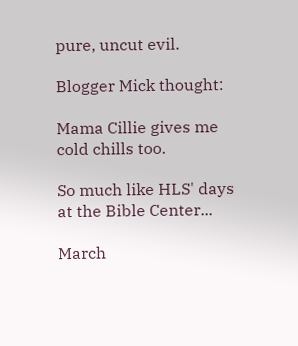pure, uncut evil.

Blogger Mick thought:

Mama Cillie gives me cold chills too.

So much like HLS' days at the Bible Center...

March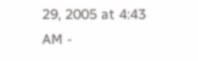29, 2005 at 4:43 AM -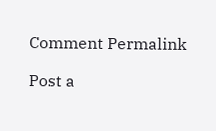Comment Permalink

Post a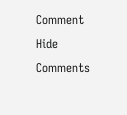Comment
Hide Comments